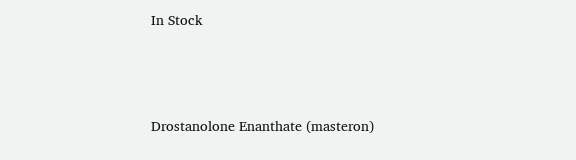In Stock



Drostanolone Enanthate (masteron)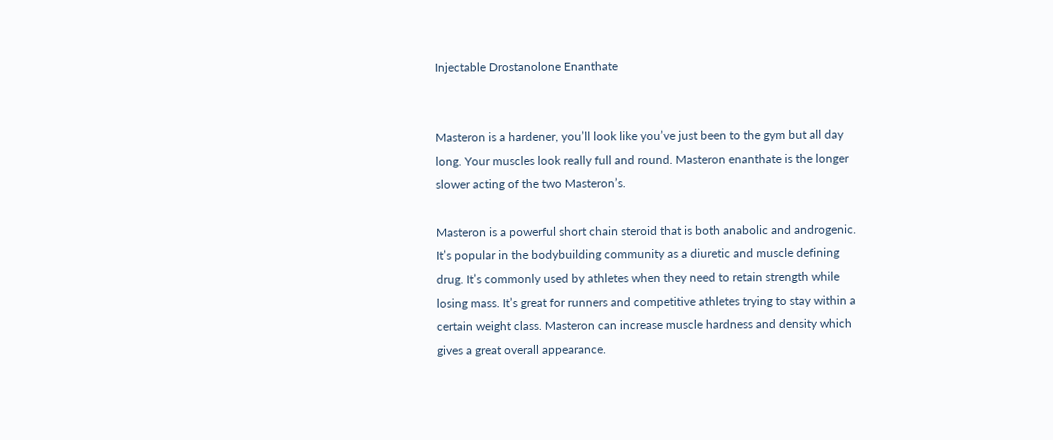Injectable Drostanolone Enanthate


Masteron is a hardener, you’ll look like you’ve just been to the gym but all day long. Your muscles look really full and round. Masteron enanthate is the longer slower acting of the two Masteron’s.

Masteron is a powerful short chain steroid that is both anabolic and androgenic. It’s popular in the bodybuilding community as a diuretic and muscle defining drug. It’s commonly used by athletes when they need to retain strength while losing mass. It’s great for runners and competitive athletes trying to stay within a certain weight class. Masteron can increase muscle hardness and density which gives a great overall appearance.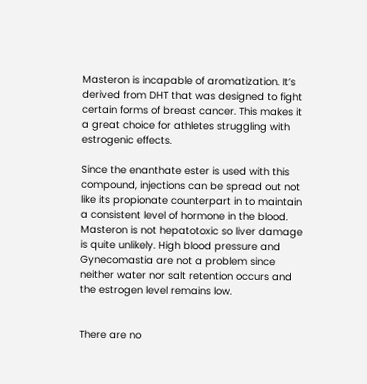Masteron is incapable of aromatization. It’s derived from DHT that was designed to fight certain forms of breast cancer. This makes it a great choice for athletes struggling with estrogenic effects.

Since the enanthate ester is used with this compound, injections can be spread out not like its propionate counterpart in to maintain a consistent level of hormone in the blood. Masteron is not hepatotoxic so liver damage is quite unlikely. High blood pressure and Gynecomastia are not a problem since neither water nor salt retention occurs and the estrogen level remains low.


There are no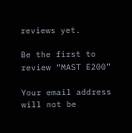reviews yet.

Be the first to review “MAST E200”

Your email address will not be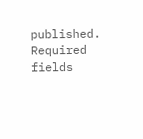published. Required fields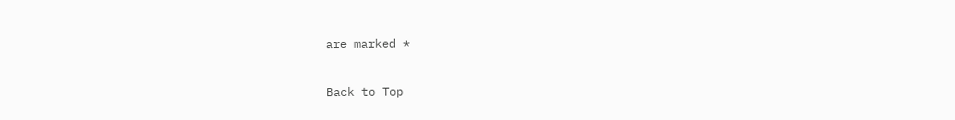are marked *

Back to Top